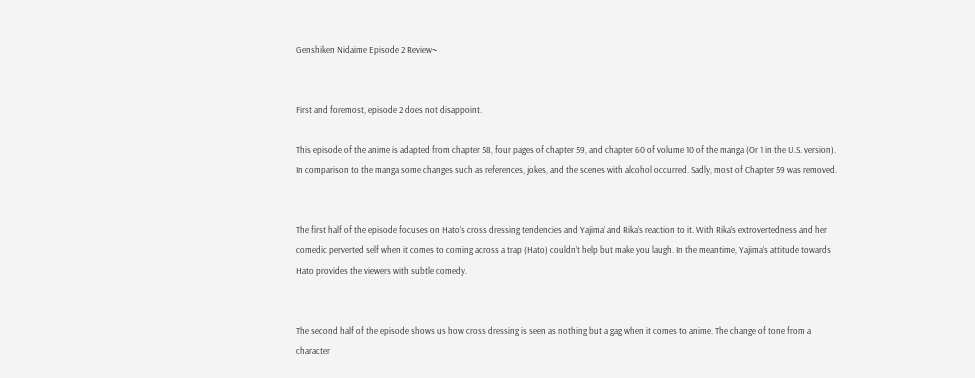Genshiken Nidaime Episode 2 Review~


First and foremost, episode 2 does not disappoint.

This episode of the anime is adapted from chapter 58, four pages of chapter 59, and chapter 60 of volume 10 of the manga (Or 1 in the U.S. version). In comparison to the manga some changes such as references, jokes, and the scenes with alcohol occurred. Sadly, most of Chapter 59 was removed.


The first half of the episode focuses on Hato’s cross dressing tendencies and Yajima’ and Rika’s reaction to it. With Rika’s extrovertedness and her comedic perverted self when it comes to coming across a trap (Hato) couldn’t help but make you laugh. In the meantime, Yajima’s attitude towards Hato provides the viewers with subtle comedy.


The second half of the episode shows us how cross dressing is seen as nothing but a gag when it comes to anime. The change of tone from a character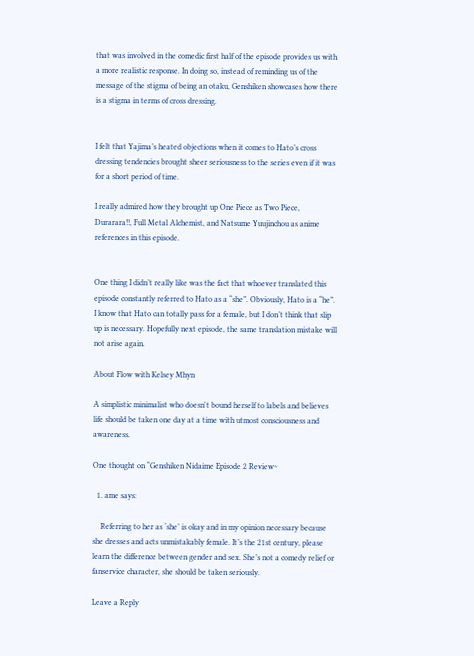that was involved in the comedic first half of the episode provides us with a more realistic response. In doing so, instead of reminding us of the message of the stigma of being an otaku, Genshiken showcases how there is a stigma in terms of cross dressing.


I felt that Yajima’s heated objections when it comes to Hato’s cross dressing tendencies brought sheer seriousness to the series even if it was for a short period of time.

I really admired how they brought up One Piece as Two Piece, Durarara!!, Full Metal Alchemist, and Natsume Yuujinchou as anime references in this episode.


One thing I didn’t really like was the fact that whoever translated this episode constantly referred to Hato as a “she”. Obviously, Hato is a “he”. I know that Hato can totally pass for a female, but I don’t think that slip up is necessary. Hopefully next episode, the same translation mistake will not arise again.

About Flow with Kelsey Mhyn

A simplistic minimalist who doesn't bound herself to labels and believes life should be taken one day at a time with utmost consciousness and awareness.

One thought on “Genshiken Nidaime Episode 2 Review~

  1. ame says:

    Referring to her as ‘she’ is okay and in my opinion necessary because she dresses and acts unmistakably female. It’s the 21st century, please learn the difference between gender and sex. She’s not a comedy relief or fanservice character, she should be taken seriously.

Leave a Reply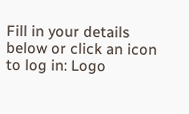Fill in your details below or click an icon to log in: Logo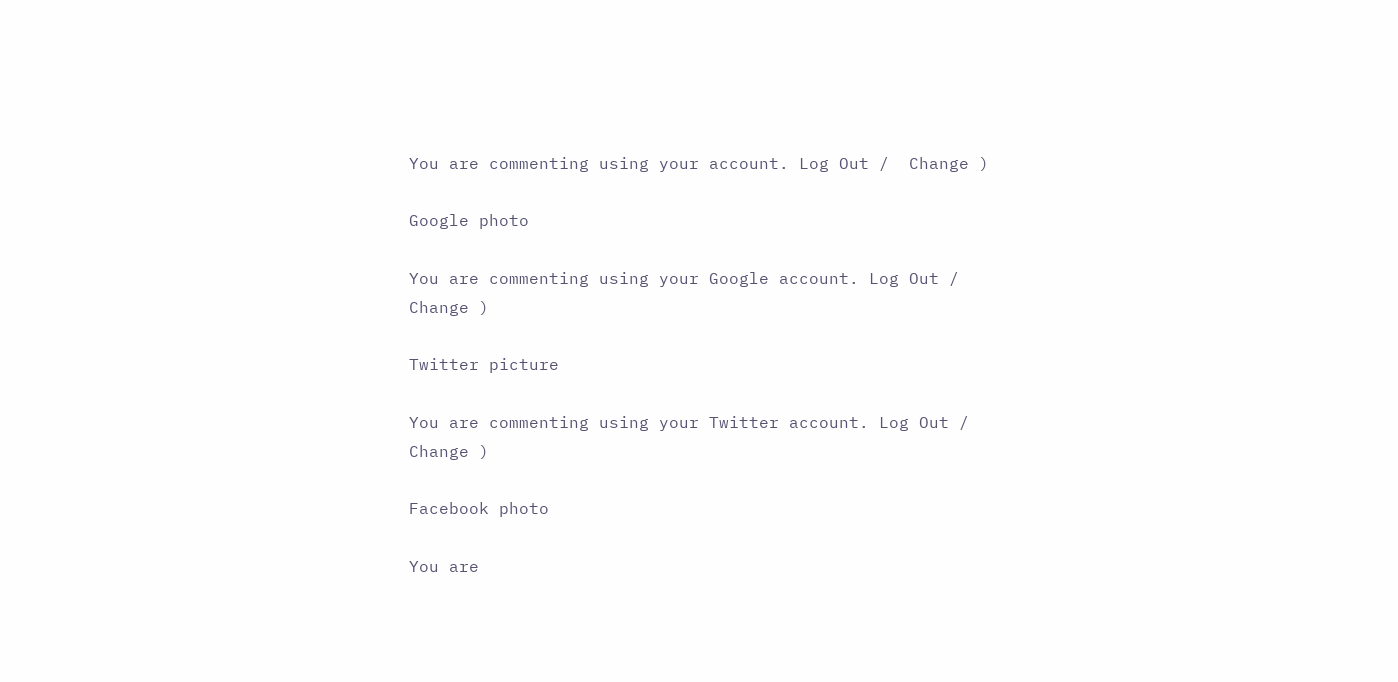You are commenting using your account. Log Out /  Change )

Google photo

You are commenting using your Google account. Log Out /  Change )

Twitter picture

You are commenting using your Twitter account. Log Out /  Change )

Facebook photo

You are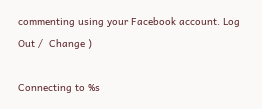commenting using your Facebook account. Log Out /  Change )

Connecting to %s